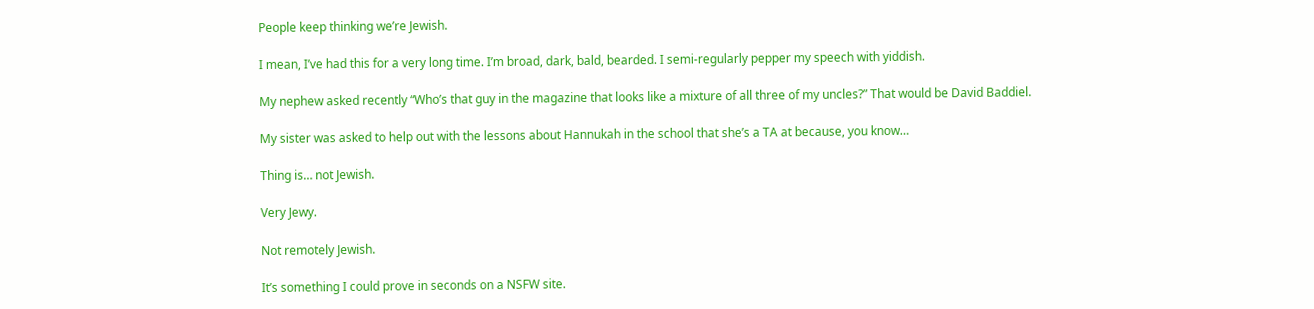People keep thinking we’re Jewish.

I mean, I’ve had this for a very long time. I’m broad, dark, bald, bearded. I semi-regularly pepper my speech with yiddish.

My nephew asked recently “Who’s that guy in the magazine that looks like a mixture of all three of my uncles?” That would be David Baddiel.

My sister was asked to help out with the lessons about Hannukah in the school that she’s a TA at because, you know…

Thing is… not Jewish.

Very Jewy.

Not remotely Jewish.

It’s something I could prove in seconds on a NSFW site.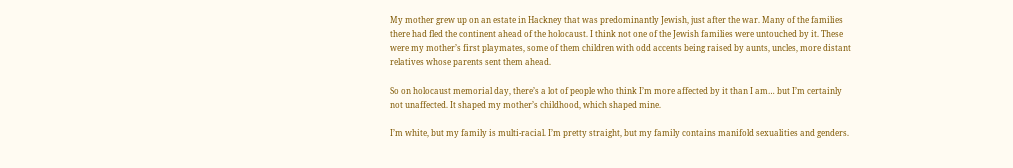My mother grew up on an estate in Hackney that was predominantly Jewish, just after the war. Many of the families there had fled the continent ahead of the holocaust. I think not one of the Jewish families were untouched by it. These were my mother’s first playmates, some of them children with odd accents being raised by aunts, uncles, more distant relatives whose parents sent them ahead.

So on holocaust memorial day, there’s a lot of people who think I’m more affected by it than I am… but I’m certainly not unaffected. It shaped my mother’s childhood, which shaped mine.

I’m white, but my family is multi-racial. I’m pretty straight, but my family contains manifold sexualities and genders.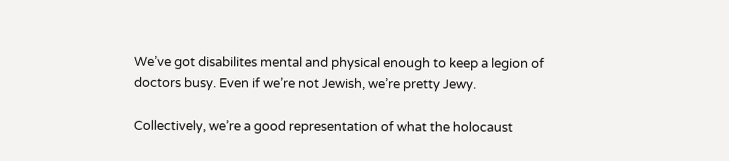We’ve got disabilites mental and physical enough to keep a legion of doctors busy. Even if we’re not Jewish, we’re pretty Jewy.

Collectively, we’re a good representation of what the holocaust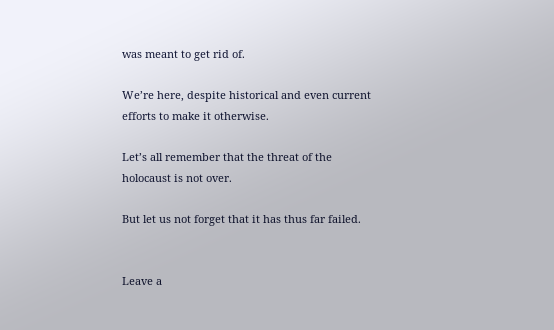was meant to get rid of.

We’re here, despite historical and even current efforts to make it otherwise.

Let’s all remember that the threat of the holocaust is not over.

But let us not forget that it has thus far failed.


Leave a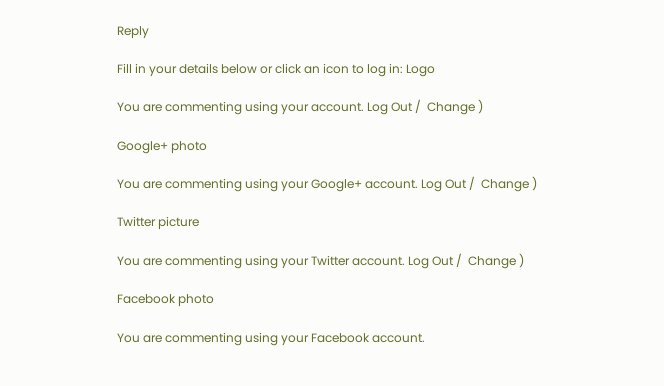Reply

Fill in your details below or click an icon to log in: Logo

You are commenting using your account. Log Out /  Change )

Google+ photo

You are commenting using your Google+ account. Log Out /  Change )

Twitter picture

You are commenting using your Twitter account. Log Out /  Change )

Facebook photo

You are commenting using your Facebook account.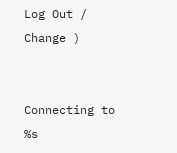Log Out /  Change )


Connecting to %s